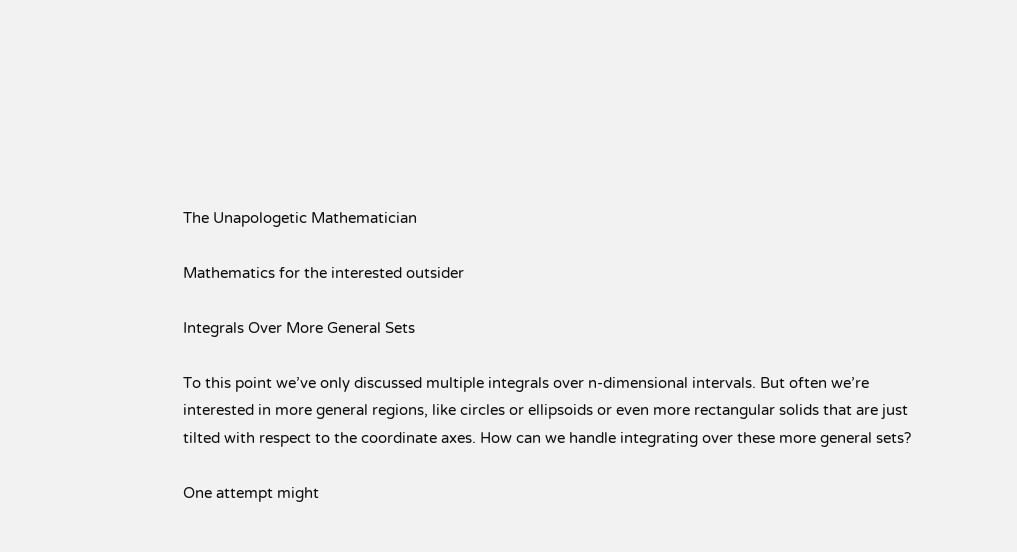The Unapologetic Mathematician

Mathematics for the interested outsider

Integrals Over More General Sets

To this point we’ve only discussed multiple integrals over n-dimensional intervals. But often we’re interested in more general regions, like circles or ellipsoids or even more rectangular solids that are just tilted with respect to the coordinate axes. How can we handle integrating over these more general sets?

One attempt might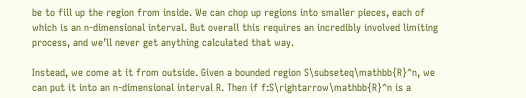be to fill up the region from inside. We can chop up regions into smaller pieces, each of which is an n-dimensional interval. But overall this requires an incredibly involved limiting process, and we’ll never get anything calculated that way.

Instead, we come at it from outside. Given a bounded region S\subseteq\mathbb{R}^n, we can put it into an n-dimensional interval R. Then if f:S\rightarrow\mathbb{R}^n is a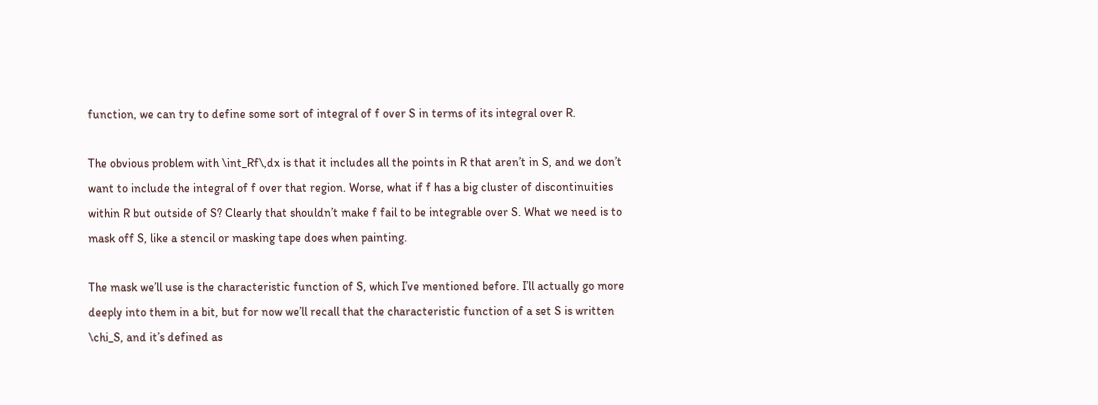function, we can try to define some sort of integral of f over S in terms of its integral over R.

The obvious problem with \int_Rf\,dx is that it includes all the points in R that aren’t in S, and we don’t want to include the integral of f over that region. Worse, what if f has a big cluster of discontinuities within R but outside of S? Clearly that shouldn’t make f fail to be integrable over S. What we need is to mask off S, like a stencil or masking tape does when painting.

The mask we’ll use is the characteristic function of S, which I’ve mentioned before. I’ll actually go more deeply into them in a bit, but for now we’ll recall that the characteristic function of a set S is written \chi_S, and it’s defined as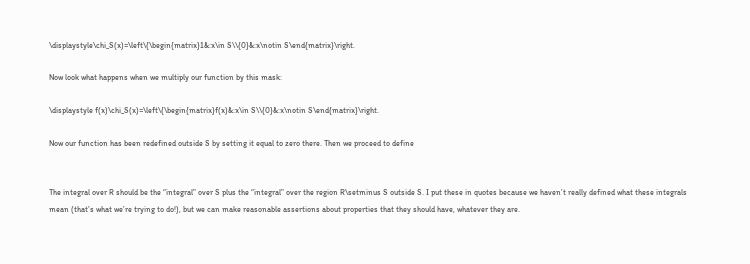\displaystyle\chi_S(x)=\left\{\begin{matrix}1&:x\in S\\{0}&:x\notin S\end{matrix}\right.

Now look what happens when we multiply our function by this mask:

\displaystyle f(x)\chi_S(x)=\left\{\begin{matrix}f(x)&:x\in S\\{0}&:x\notin S\end{matrix}\right.

Now our function has been redefined outside S by setting it equal to zero there. Then we proceed to define


The integral over R should be the “integral” over S plus the “integral” over the region R\setminus S outside S. I put these in quotes because we haven’t really defined what these integrals mean (that’s what we’re trying to do!), but we can make reasonable assertions about properties that they should have, whatever they are.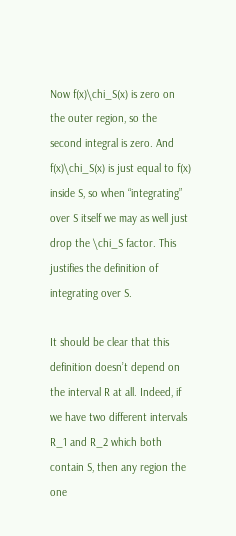Now f(x)\chi_S(x) is zero on the outer region, so the second integral is zero. And f(x)\chi_S(x) is just equal to f(x) inside S, so when “integrating” over S itself we may as well just drop the \chi_S factor. This justifies the definition of integrating over S.

It should be clear that this definition doesn’t depend on the interval R at all. Indeed, if we have two different intervals R_1 and R_2 which both contain S, then any region the one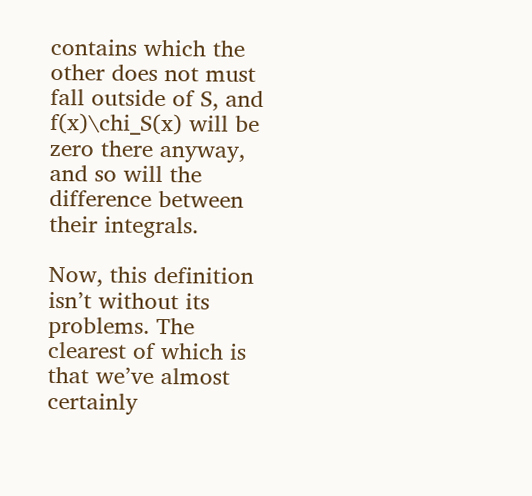contains which the other does not must fall outside of S, and f(x)\chi_S(x) will be zero there anyway, and so will the difference between their integrals.

Now, this definition isn’t without its problems. The clearest of which is that we’ve almost certainly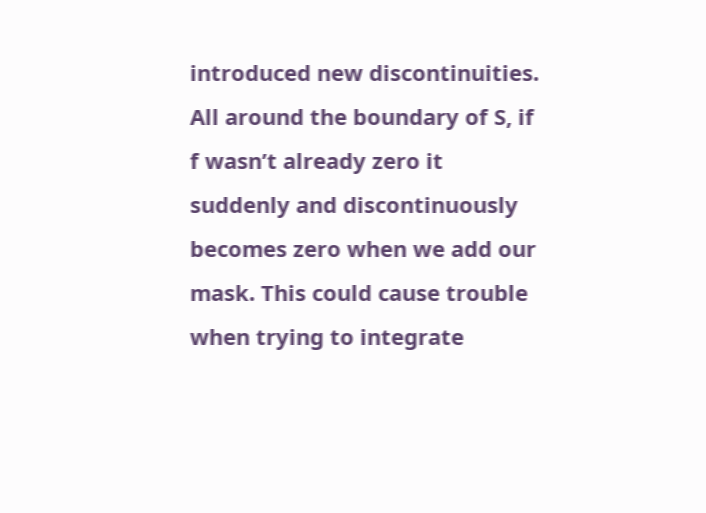introduced new discontinuities. All around the boundary of S, if f wasn’t already zero it suddenly and discontinuously becomes zero when we add our mask. This could cause trouble when trying to integrate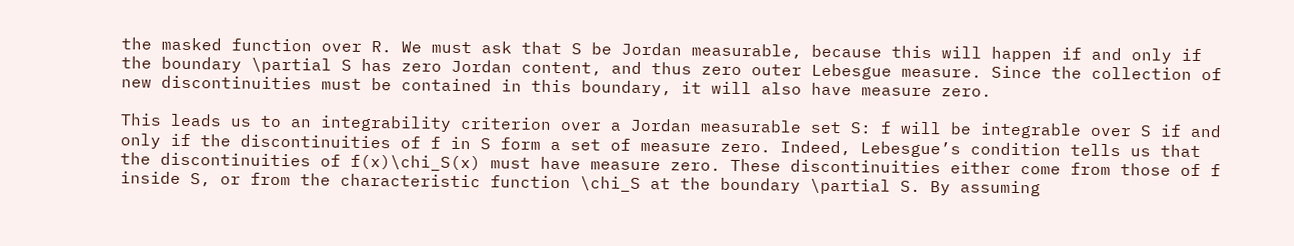the masked function over R. We must ask that S be Jordan measurable, because this will happen if and only if the boundary \partial S has zero Jordan content, and thus zero outer Lebesgue measure. Since the collection of new discontinuities must be contained in this boundary, it will also have measure zero.

This leads us to an integrability criterion over a Jordan measurable set S: f will be integrable over S if and only if the discontinuities of f in S form a set of measure zero. Indeed, Lebesgue’s condition tells us that the discontinuities of f(x)\chi_S(x) must have measure zero. These discontinuities either come from those of f inside S, or from the characteristic function \chi_S at the boundary \partial S. By assuming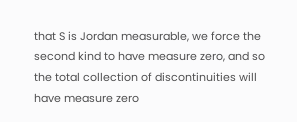that S is Jordan measurable, we force the second kind to have measure zero, and so the total collection of discontinuities will have measure zero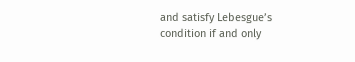and satisfy Lebesgue’s condition if and only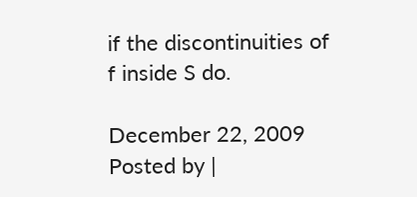if the discontinuities of f inside S do.

December 22, 2009 Posted by |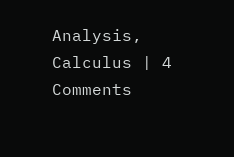Analysis, Calculus | 4 Comments